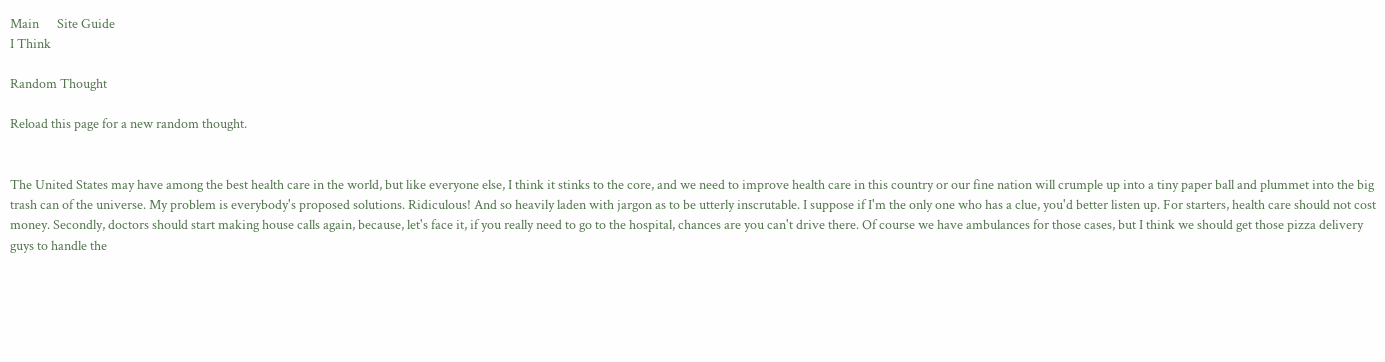Main      Site Guide
I Think

Random Thought

Reload this page for a new random thought.


The United States may have among the best health care in the world, but like everyone else, I think it stinks to the core, and we need to improve health care in this country or our fine nation will crumple up into a tiny paper ball and plummet into the big trash can of the universe. My problem is everybody's proposed solutions. Ridiculous! And so heavily laden with jargon as to be utterly inscrutable. I suppose if I'm the only one who has a clue, you'd better listen up. For starters, health care should not cost money. Secondly, doctors should start making house calls again, because, let's face it, if you really need to go to the hospital, chances are you can't drive there. Of course we have ambulances for those cases, but I think we should get those pizza delivery guys to handle the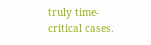truly time-critical cases.